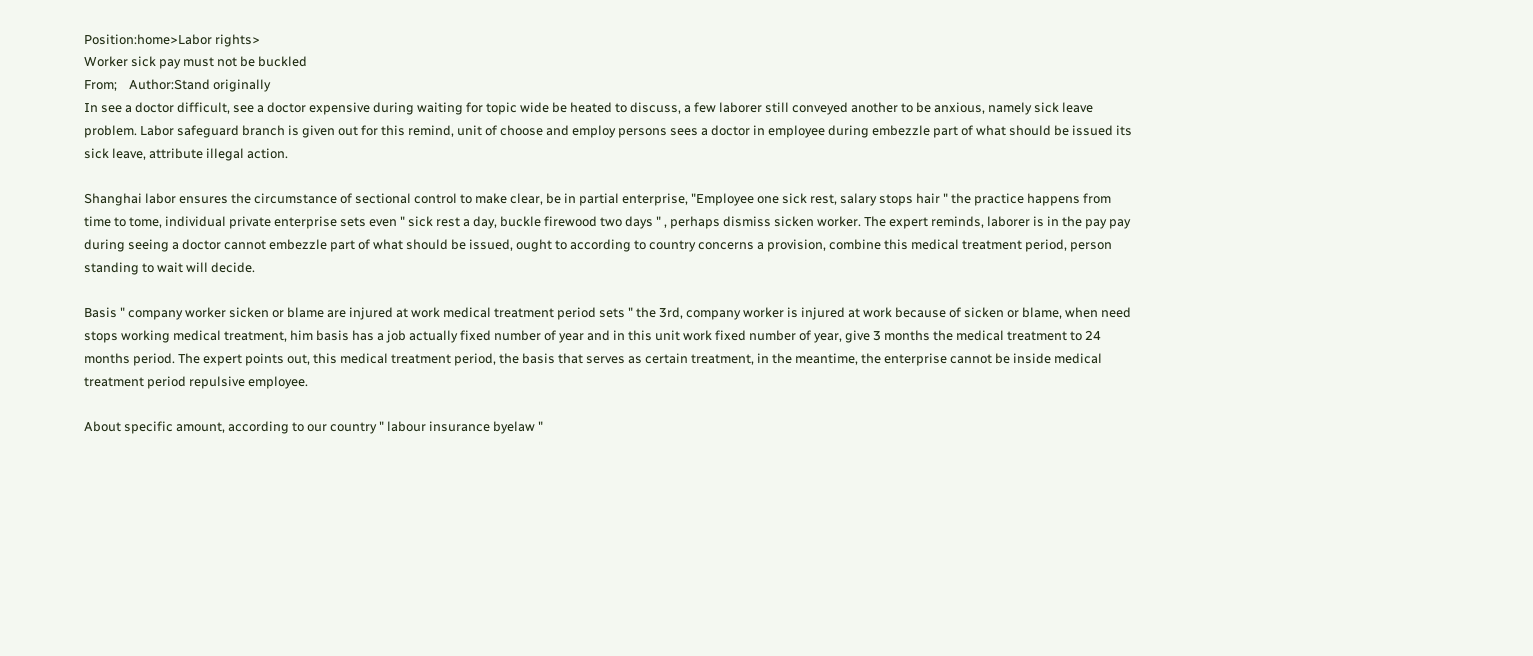Position:home>Labor rights>
Worker sick pay must not be buckled
From;    Author:Stand originally
In see a doctor difficult, see a doctor expensive during waiting for topic wide be heated to discuss, a few laborer still conveyed another to be anxious, namely sick leave problem. Labor safeguard branch is given out for this remind, unit of choose and employ persons sees a doctor in employee during embezzle part of what should be issued its sick leave, attribute illegal action.

Shanghai labor ensures the circumstance of sectional control to make clear, be in partial enterprise, "Employee one sick rest, salary stops hair " the practice happens from time to tome, individual private enterprise sets even " sick rest a day, buckle firewood two days " , perhaps dismiss sicken worker. The expert reminds, laborer is in the pay pay during seeing a doctor cannot embezzle part of what should be issued, ought to according to country concerns a provision, combine this medical treatment period, person standing to wait will decide.

Basis " company worker sicken or blame are injured at work medical treatment period sets " the 3rd, company worker is injured at work because of sicken or blame, when need stops working medical treatment, him basis has a job actually fixed number of year and in this unit work fixed number of year, give 3 months the medical treatment to 24 months period. The expert points out, this medical treatment period, the basis that serves as certain treatment, in the meantime, the enterprise cannot be inside medical treatment period repulsive employee.

About specific amount, according to our country " labour insurance byelaw "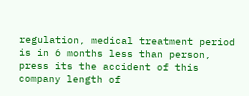regulation, medical treatment period is in 6 months less than person, press its the accident of this company length of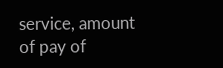service, amount of pay of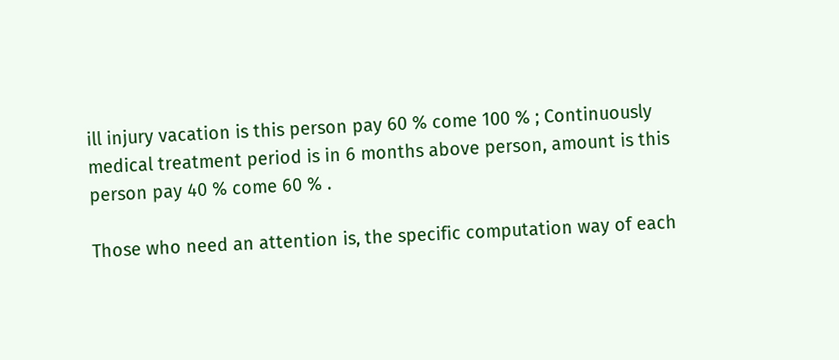ill injury vacation is this person pay 60 % come 100 % ; Continuously medical treatment period is in 6 months above person, amount is this person pay 40 % come 60 % .

Those who need an attention is, the specific computation way of each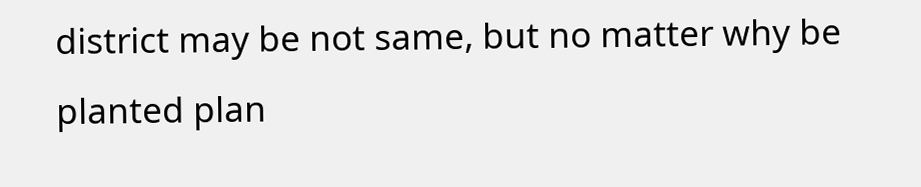district may be not same, but no matter why be planted plan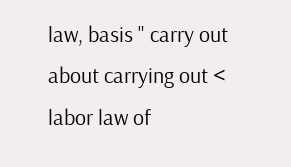law, basis " carry out about carrying out < labor law of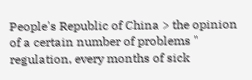People's Republic of China > the opinion of a certain number of problems " regulation, every months of sick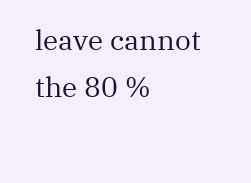leave cannot the 80 %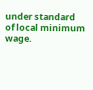under standard of local minimum wage.